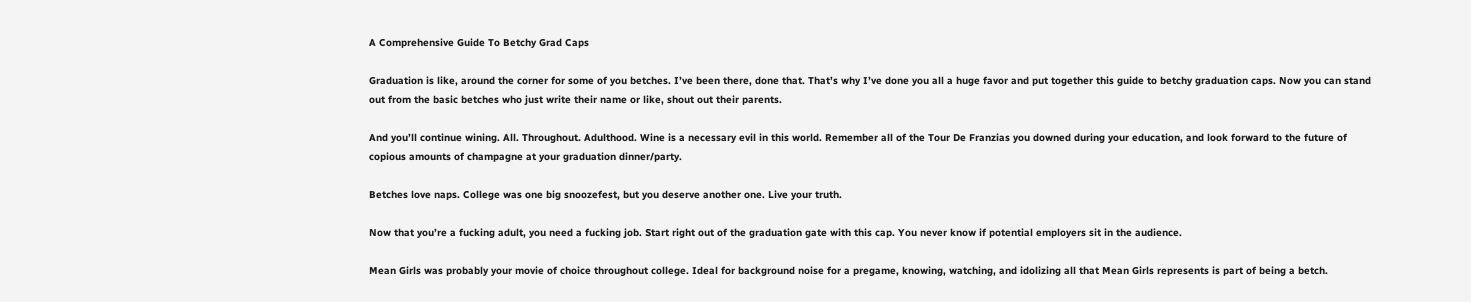A Comprehensive Guide To Betchy Grad Caps

Graduation is like, around the corner for some of you betches. I’ve been there, done that. That’s why I’ve done you all a huge favor and put together this guide to betchy graduation caps. Now you can stand out from the basic betches who just write their name or like, shout out their parents.

And you’ll continue wining. All. Throughout. Adulthood. Wine is a necessary evil in this world. Remember all of the Tour De Franzias you downed during your education, and look forward to the future of copious amounts of champagne at your graduation dinner/party.

Betches love naps. College was one big snoozefest, but you deserve another one. Live your truth.

Now that you’re a fucking adult, you need a fucking job. Start right out of the graduation gate with this cap. You never know if potential employers sit in the audience.

Mean Girls was probably your movie of choice throughout college. Ideal for background noise for a pregame, knowing, watching, and idolizing all that Mean Girls represents is part of being a betch.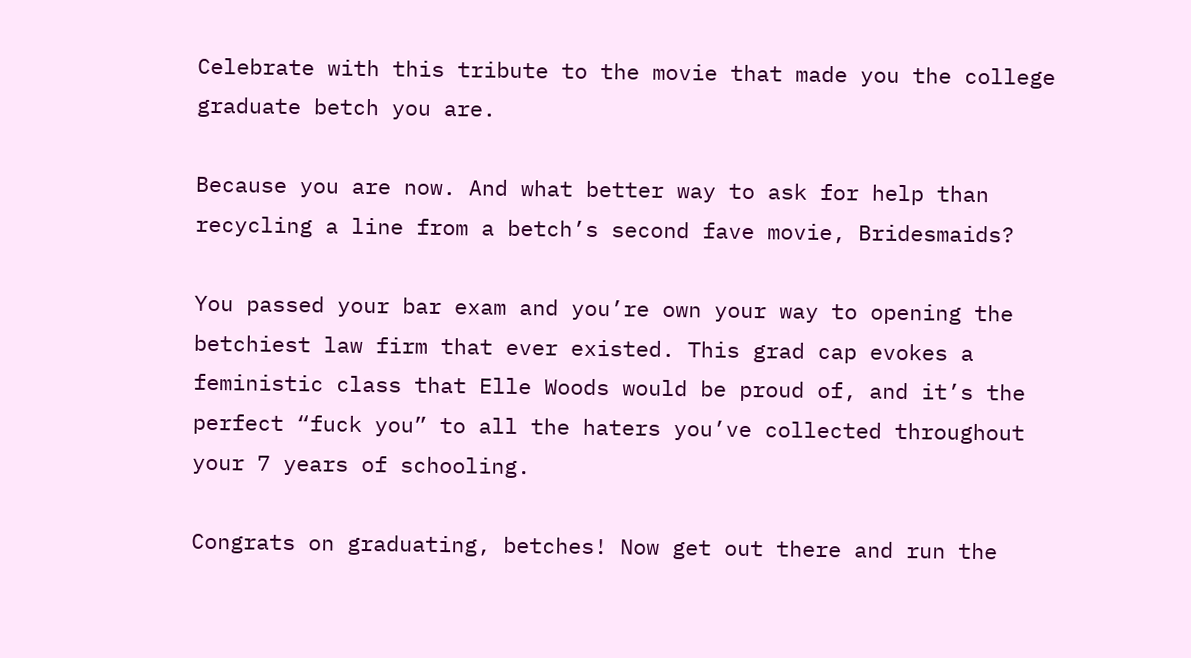Celebrate with this tribute to the movie that made you the college graduate betch you are.

Because you are now. And what better way to ask for help than recycling a line from a betch’s second fave movie, Bridesmaids?

You passed your bar exam and you’re own your way to opening the betchiest law firm that ever existed. This grad cap evokes a feministic class that Elle Woods would be proud of, and it’s the perfect “fuck you” to all the haters you’ve collected throughout your 7 years of schooling.

Congrats on graduating, betches! Now get out there and run the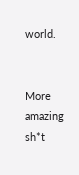world.


More amazing sh*t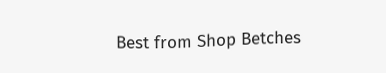Best from Shop Betches